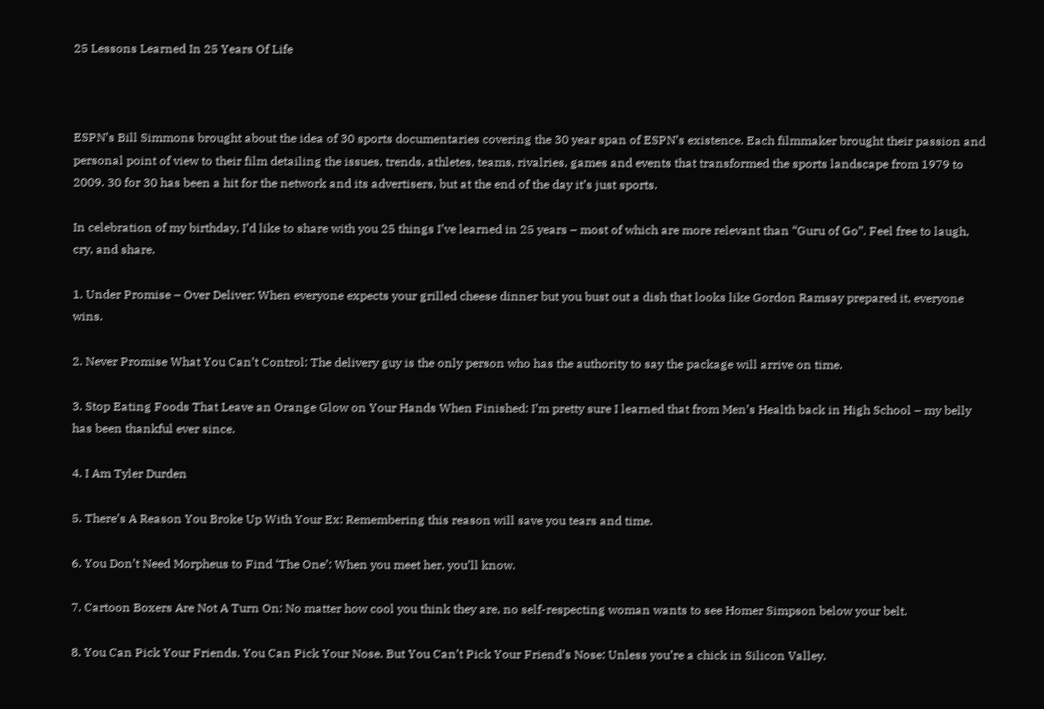25 Lessons Learned In 25 Years Of Life



ESPN’s Bill Simmons brought about the idea of 30 sports documentaries covering the 30 year span of ESPN’s existence. Each filmmaker brought their passion and personal point of view to their film detailing the issues, trends, athletes, teams, rivalries, games and events that transformed the sports landscape from 1979 to 2009. 30 for 30 has been a hit for the network and its advertisers, but at the end of the day it’s just sports.

In celebration of my birthday, I’d like to share with you 25 things I’ve learned in 25 years – most of which are more relevant than “Guru of Go”. Feel free to laugh, cry, and share.

1. Under Promise – Over Deliver: When everyone expects your grilled cheese dinner but you bust out a dish that looks like Gordon Ramsay prepared it, everyone wins.

2. Never Promise What You Can’t Control: The delivery guy is the only person who has the authority to say the package will arrive on time.

3. Stop Eating Foods That Leave an Orange Glow on Your Hands When Finished: I’m pretty sure I learned that from Men’s Health back in High School – my belly has been thankful ever since.

4. I Am Tyler Durden

5. There’s A Reason You Broke Up With Your Ex: Remembering this reason will save you tears and time.

6. You Don’t Need Morpheus to Find ‘The One’: When you meet her, you’ll know.

7. Cartoon Boxers Are Not A Turn On: No matter how cool you think they are, no self-respecting woman wants to see Homer Simpson below your belt.

8. You Can Pick Your Friends. You Can Pick Your Nose. But You Can’t Pick Your Friend’s Nose: Unless you’re a chick in Silicon Valley.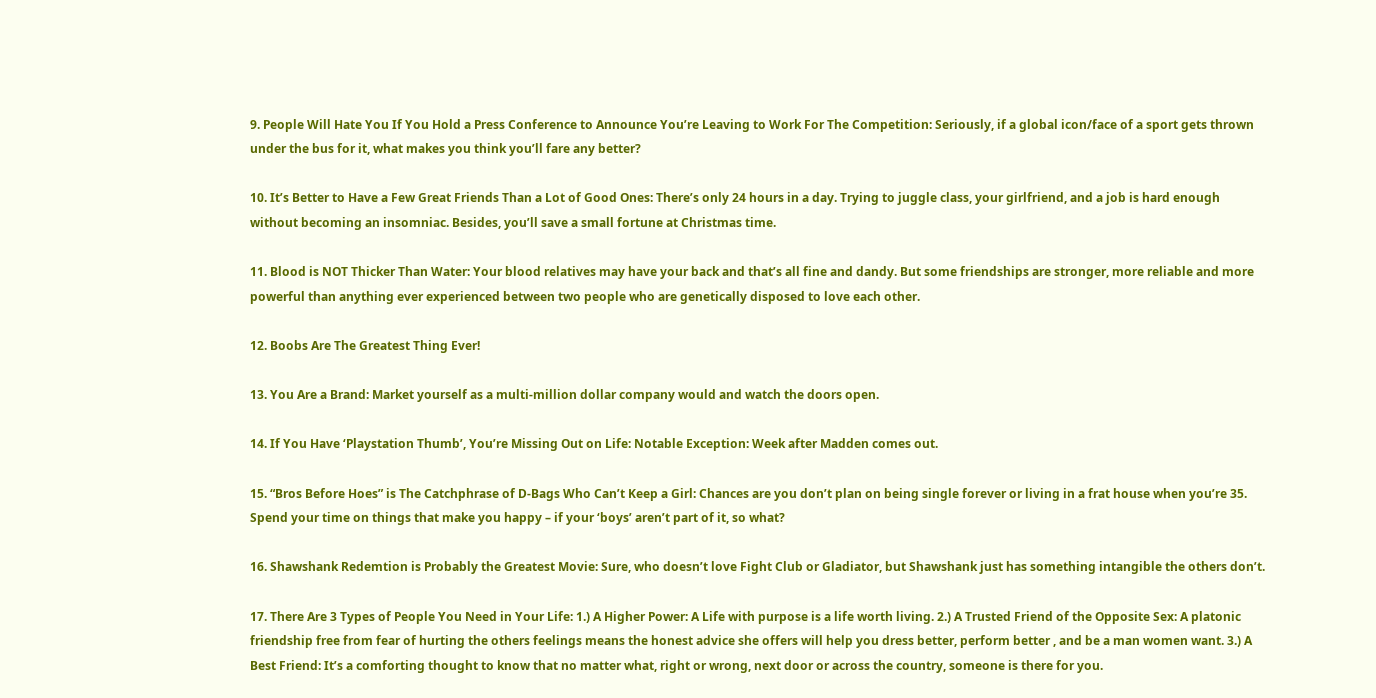9. People Will Hate You If You Hold a Press Conference to Announce You’re Leaving to Work For The Competition: Seriously, if a global icon/face of a sport gets thrown under the bus for it, what makes you think you’ll fare any better?

10. It’s Better to Have a Few Great Friends Than a Lot of Good Ones: There’s only 24 hours in a day. Trying to juggle class, your girlfriend, and a job is hard enough without becoming an insomniac. Besides, you’ll save a small fortune at Christmas time.

11. Blood is NOT Thicker Than Water: Your blood relatives may have your back and that’s all fine and dandy. But some friendships are stronger, more reliable and more powerful than anything ever experienced between two people who are genetically disposed to love each other.

12. Boobs Are The Greatest Thing Ever!

13. You Are a Brand: Market yourself as a multi-million dollar company would and watch the doors open.

14. If You Have ‘Playstation Thumb’, You’re Missing Out on Life: Notable Exception: Week after Madden comes out.

15. “Bros Before Hoes” is The Catchphrase of D-Bags Who Can’t Keep a Girl: Chances are you don’t plan on being single forever or living in a frat house when you’re 35. Spend your time on things that make you happy – if your ‘boys’ aren’t part of it, so what?

16. Shawshank Redemtion is Probably the Greatest Movie: Sure, who doesn’t love Fight Club or Gladiator, but Shawshank just has something intangible the others don’t.

17. There Are 3 Types of People You Need in Your Life: 1.) A Higher Power: A Life with purpose is a life worth living. 2.) A Trusted Friend of the Opposite Sex: A platonic friendship free from fear of hurting the others feelings means the honest advice she offers will help you dress better, perform better , and be a man women want. 3.) A Best Friend: It’s a comforting thought to know that no matter what, right or wrong, next door or across the country, someone is there for you.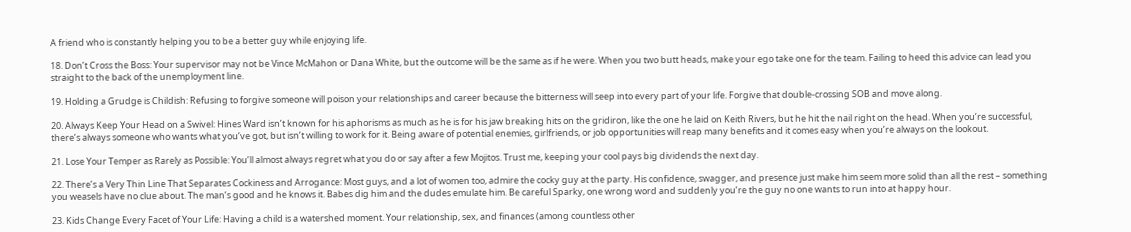A friend who is constantly helping you to be a better guy while enjoying life.

18. Don’t Cross the Boss: Your supervisor may not be Vince McMahon or Dana White, but the outcome will be the same as if he were. When you two butt heads, make your ego take one for the team. Failing to heed this advice can lead you straight to the back of the unemployment line.

19. Holding a Grudge is Childish: Refusing to forgive someone will poison your relationships and career because the bitterness will seep into every part of your life. Forgive that double-crossing SOB and move along.

20. Always Keep Your Head on a Swivel: Hines Ward isn’t known for his aphorisms as much as he is for his jaw breaking hits on the gridiron, like the one he laid on Keith Rivers, but he hit the nail right on the head. When you’re successful, there’s always someone who wants what you’ve got, but isn’t willing to work for it. Being aware of potential enemies, girlfriends, or job opportunities will reap many benefits and it comes easy when you’re always on the lookout.

21. Lose Your Temper as Rarely as Possible: You’ll almost always regret what you do or say after a few Mojitos. Trust me, keeping your cool pays big dividends the next day.

22. There’s a Very Thin Line That Separates Cockiness and Arrogance: Most guys, and a lot of women too, admire the cocky guy at the party. His confidence, swagger, and presence just make him seem more solid than all the rest – something you weasels have no clue about. The man’s good and he knows it. Babes dig him and the dudes emulate him. Be careful Sparky, one wrong word and suddenly you’re the guy no one wants to run into at happy hour.

23. Kids Change Every Facet of Your Life: Having a child is a watershed moment. Your relationship, sex, and finances (among countless other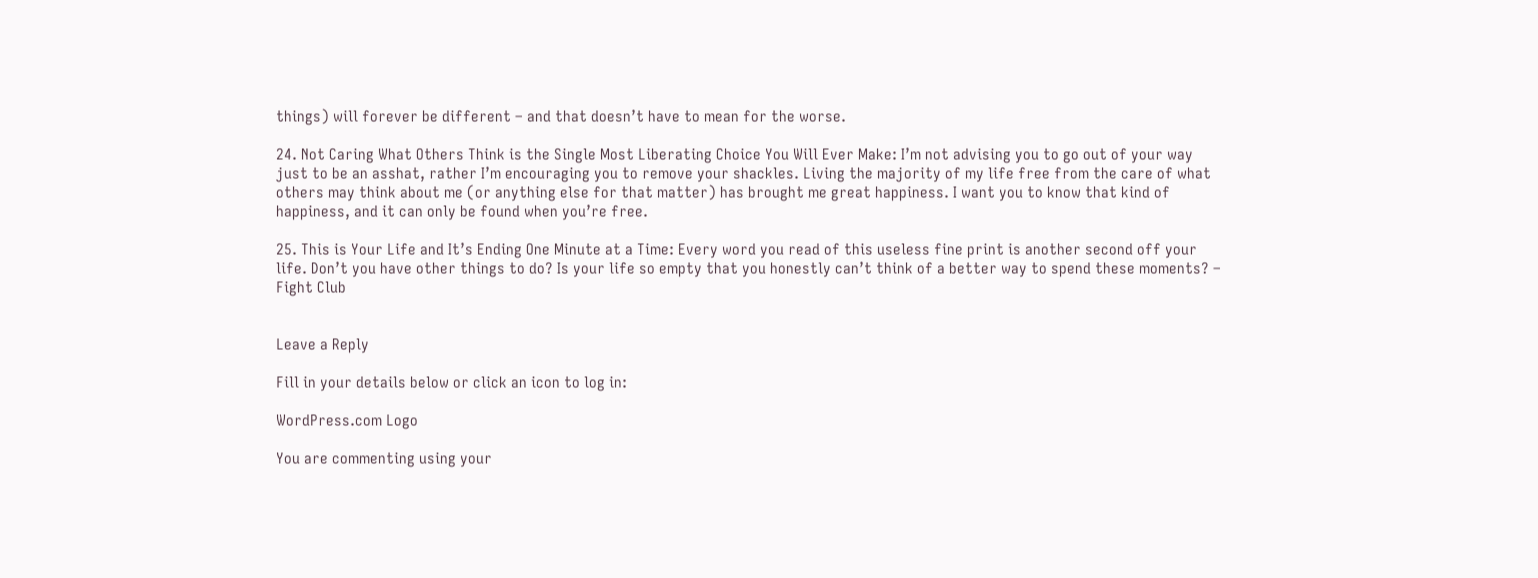things) will forever be different – and that doesn’t have to mean for the worse.

24. Not Caring What Others Think is the Single Most Liberating Choice You Will Ever Make: I’m not advising you to go out of your way just to be an asshat, rather I’m encouraging you to remove your shackles. Living the majority of my life free from the care of what others may think about me (or anything else for that matter) has brought me great happiness. I want you to know that kind of happiness, and it can only be found when you’re free.

25. This is Your Life and It’s Ending One Minute at a Time: Every word you read of this useless fine print is another second off your life. Don’t you have other things to do? Is your life so empty that you honestly can’t think of a better way to spend these moments? – Fight Club


Leave a Reply

Fill in your details below or click an icon to log in:

WordPress.com Logo

You are commenting using your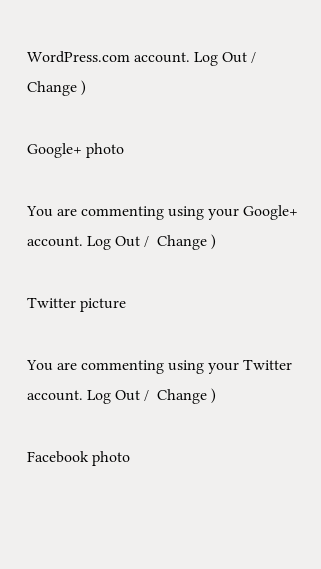WordPress.com account. Log Out /  Change )

Google+ photo

You are commenting using your Google+ account. Log Out /  Change )

Twitter picture

You are commenting using your Twitter account. Log Out /  Change )

Facebook photo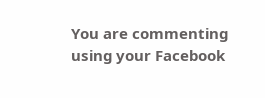You are commenting using your Facebook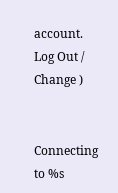account. Log Out /  Change )


Connecting to %s